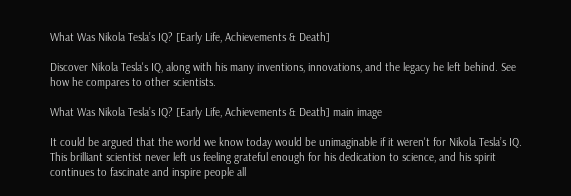What Was Nikola Tesla’s IQ? [Early Life, Achievements & Death]

Discover Nikola Tesla's IQ, along with his many inventions, innovations, and the legacy he left behind. See how he compares to other scientists.

What Was Nikola Tesla’s IQ? [Early Life, Achievements & Death] main image

It could be argued that the world we know today would be unimaginable if it weren't for Nikola Tesla’s IQ. This brilliant scientist never left us feeling grateful enough for his dedication to science, and his spirit continues to fascinate and inspire people all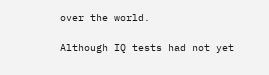over the world.

Although IQ tests had not yet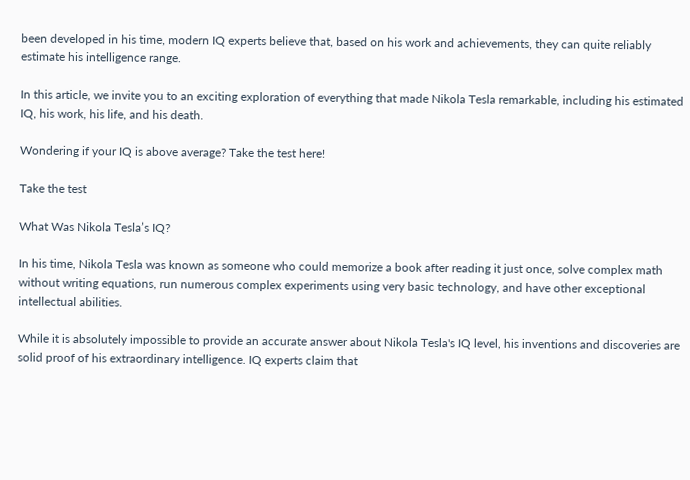been developed in his time, modern IQ experts believe that, based on his work and achievements, they can quite reliably estimate his intelligence range.

In this article, we invite you to an exciting exploration of everything that made Nikola Tesla remarkable, including his estimated IQ, his work, his life, and his death.

Wondering if your IQ is above average? Take the test here!

Take the test

What Was Nikola Tesla’s IQ?

In his time, Nikola Tesla was known as someone who could memorize a book after reading it just once, solve complex math without writing equations, run numerous complex experiments using very basic technology, and have other exceptional intellectual abilities.

While it is absolutely impossible to provide an accurate answer about Nikola Tesla's IQ level, his inventions and discoveries are solid proof of his extraordinary intelligence. IQ experts claim that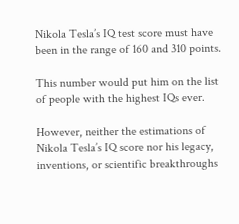Nikola Tesla’s IQ test score must have been in the range of 160 and 310 points.

This number would put him on the list of people with the highest IQs ever.

However, neither the estimations of Nikola Tesla’s IQ score nor his legacy, inventions, or scientific breakthroughs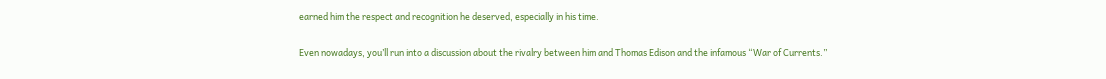earned him the respect and recognition he deserved, especially in his time.

Even nowadays, you’ll run into a discussion about the rivalry between him and Thomas Edison and the infamous “War of Currents.”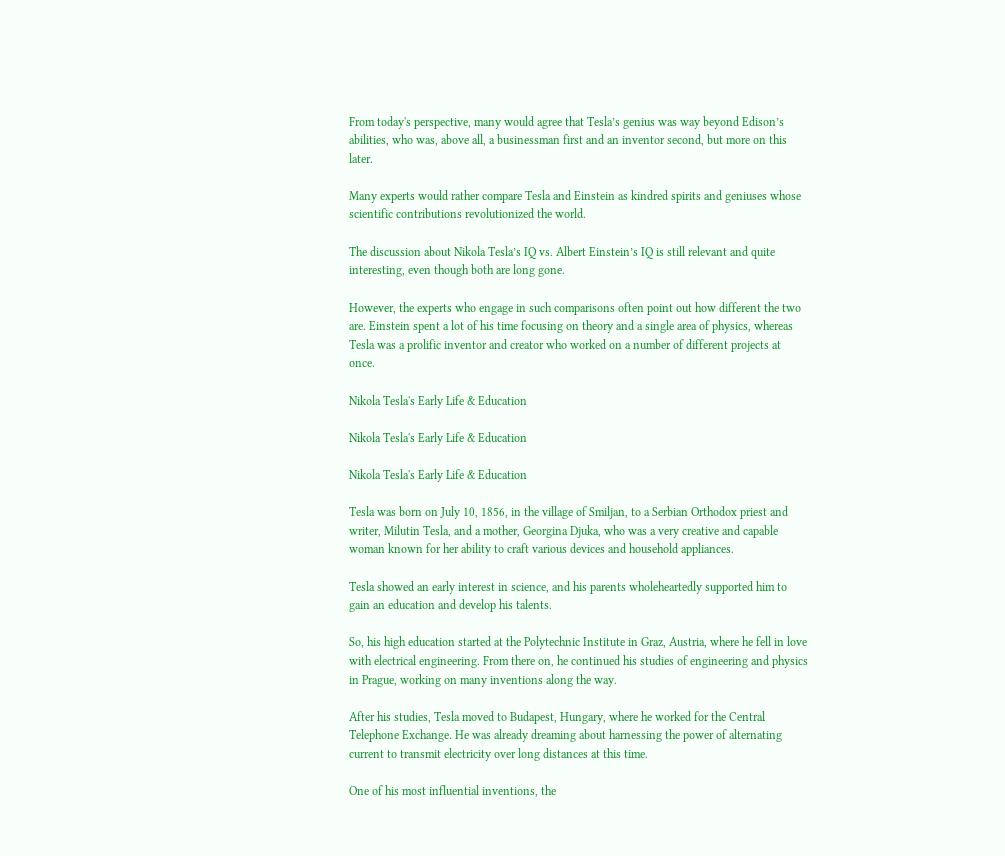From today's perspective, many would agree that Tesla’s genius was way beyond Edison’s abilities, who was, above all, a businessman first and an inventor second, but more on this later.

Many experts would rather compare Tesla and Einstein as kindred spirits and geniuses whose scientific contributions revolutionized the world.

The discussion about Nikola Tesla’s IQ vs. Albert Einstein’s IQ is still relevant and quite interesting, even though both are long gone.

However, the experts who engage in such comparisons often point out how different the two are. Einstein spent a lot of his time focusing on theory and a single area of physics, whereas Tesla was a prolific inventor and creator who worked on a number of different projects at once.

Nikola Tesla's Early Life & Education

Nikola Tesla's Early Life & Education

Nikola Tesla's Early Life & Education

Tesla was born on July 10, 1856, in the village of Smiljan, to a Serbian Orthodox priest and writer, Milutin Tesla, and a mother, Georgina Djuka, who was a very creative and capable woman known for her ability to craft various devices and household appliances.

Tesla showed an early interest in science, and his parents wholeheartedly supported him to gain an education and develop his talents.

So, his high education started at the Polytechnic Institute in Graz, Austria, where he fell in love with electrical engineering. From there on, he continued his studies of engineering and physics in Prague, working on many inventions along the way.

After his studies, Tesla moved to Budapest, Hungary, where he worked for the Central Telephone Exchange. He was already dreaming about harnessing the power of alternating current to transmit electricity over long distances at this time.

One of his most influential inventions, the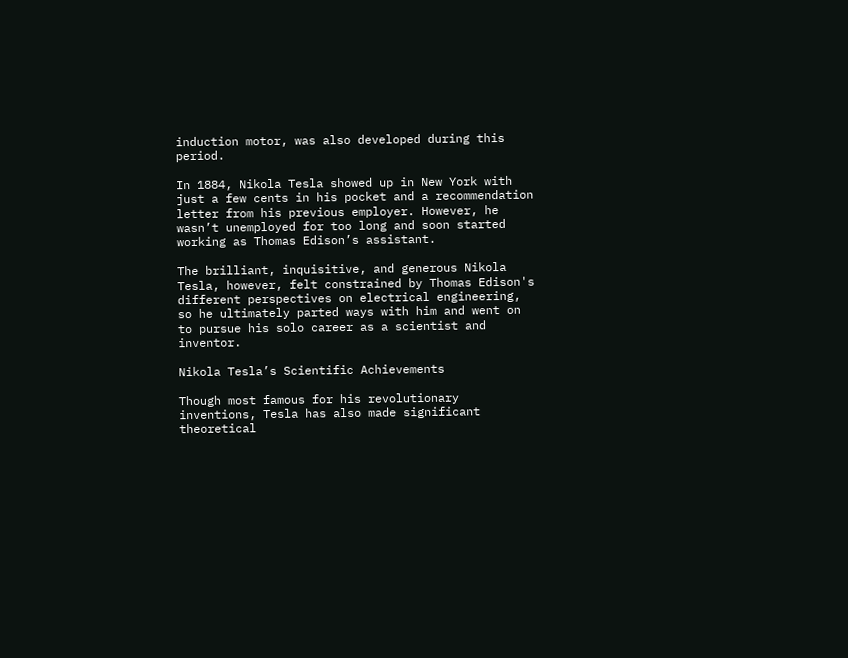induction motor, was also developed during this period.

In 1884, Nikola Tesla showed up in New York with just a few cents in his pocket and a recommendation letter from his previous employer. However, he wasn’t unemployed for too long and soon started working as Thomas Edison’s assistant.

The brilliant, inquisitive, and generous Nikola Tesla, however, felt constrained by Thomas Edison's different perspectives on electrical engineering, so he ultimately parted ways with him and went on to pursue his solo career as a scientist and inventor.

Nikola Tesla’s Scientific Achievements

Though most famous for his revolutionary inventions, Tesla has also made significant theoretical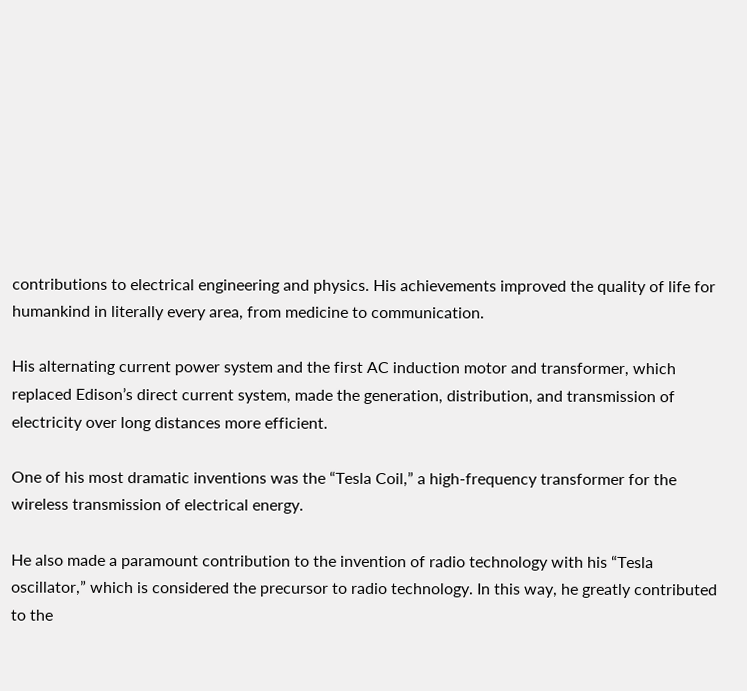contributions to electrical engineering and physics. His achievements improved the quality of life for humankind in literally every area, from medicine to communication.

His alternating current power system and the first AC induction motor and transformer, which replaced Edison’s direct current system, made the generation, distribution, and transmission of electricity over long distances more efficient.

One of his most dramatic inventions was the “Tesla Coil,” a high-frequency transformer for the wireless transmission of electrical energy.

He also made a paramount contribution to the invention of radio technology with his “Tesla oscillator,” which is considered the precursor to radio technology. In this way, he greatly contributed to the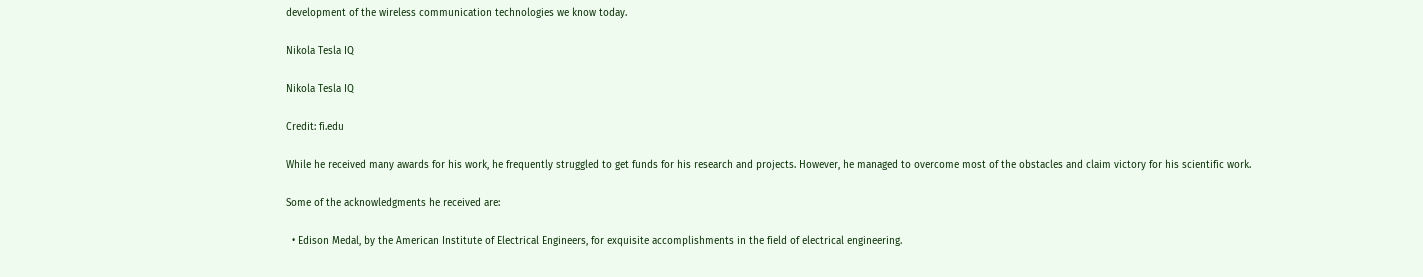development of the wireless communication technologies we know today.

Nikola Tesla IQ

Nikola Tesla IQ

Credit: fi.edu

While he received many awards for his work, he frequently struggled to get funds for his research and projects. However, he managed to overcome most of the obstacles and claim victory for his scientific work.

Some of the acknowledgments he received are:

  • Edison Medal, by the American Institute of Electrical Engineers, for exquisite accomplishments in the field of electrical engineering.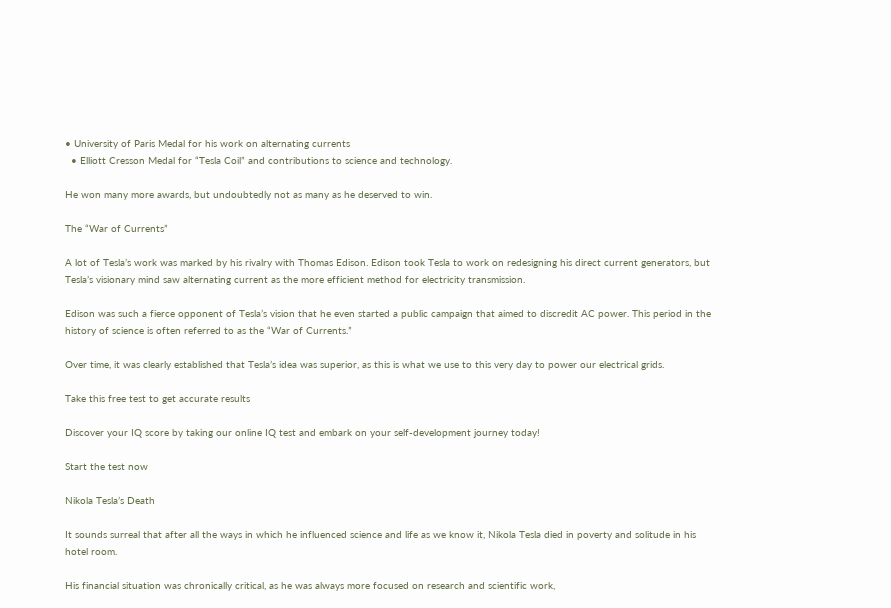• University of Paris Medal for his work on alternating currents
  • Elliott Cresson Medal for “Tesla Coil” and contributions to science and technology.

He won many more awards, but undoubtedly not as many as he deserved to win.

The “War of Currents”

A lot of Tesla’s work was marked by his rivalry with Thomas Edison. Edison took Tesla to work on redesigning his direct current generators, but Tesla’s visionary mind saw alternating current as the more efficient method for electricity transmission.

Edison was such a fierce opponent of Tesla’s vision that he even started a public campaign that aimed to discredit AC power. This period in the history of science is often referred to as the “War of Currents.”

Over time, it was clearly established that Tesla’s idea was superior, as this is what we use to this very day to power our electrical grids.

Take this free test to get accurate results

Discover your IQ score by taking our online IQ test and embark on your self-development journey today!

Start the test now

Nikola Tesla’s Death

It sounds surreal that after all the ways in which he influenced science and life as we know it, Nikola Tesla died in poverty and solitude in his hotel room.

His financial situation was chronically critical, as he was always more focused on research and scientific work,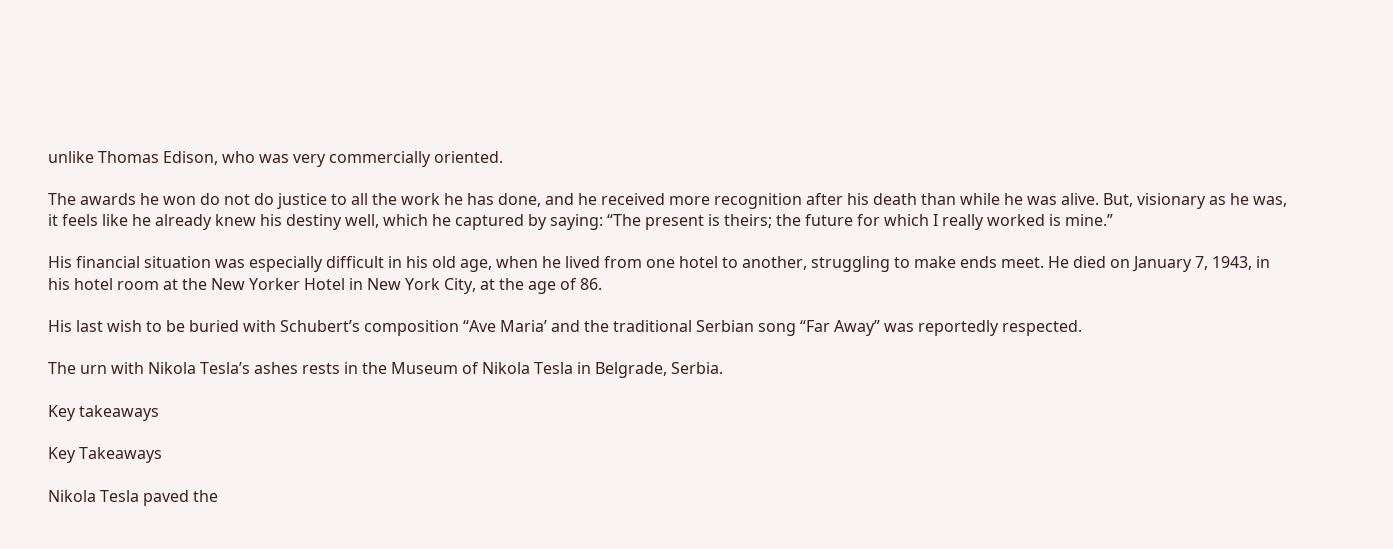unlike Thomas Edison, who was very commercially oriented.

The awards he won do not do justice to all the work he has done, and he received more recognition after his death than while he was alive. But, visionary as he was, it feels like he already knew his destiny well, which he captured by saying: “The present is theirs; the future for which I really worked is mine.”

His financial situation was especially difficult in his old age, when he lived from one hotel to another, struggling to make ends meet. He died on January 7, 1943, in his hotel room at the New Yorker Hotel in New York City, at the age of 86.

His last wish to be buried with Schubert’s composition “Ave Maria’ and the traditional Serbian song “Far Away” was reportedly respected.

The urn with Nikola Tesla’s ashes rests in the Museum of Nikola Tesla in Belgrade, Serbia.

Key takeaways

Key Takeaways

Nikola Tesla paved the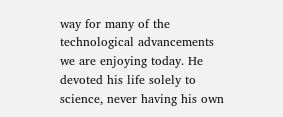way for many of the technological advancements we are enjoying today. He devoted his life solely to science, never having his own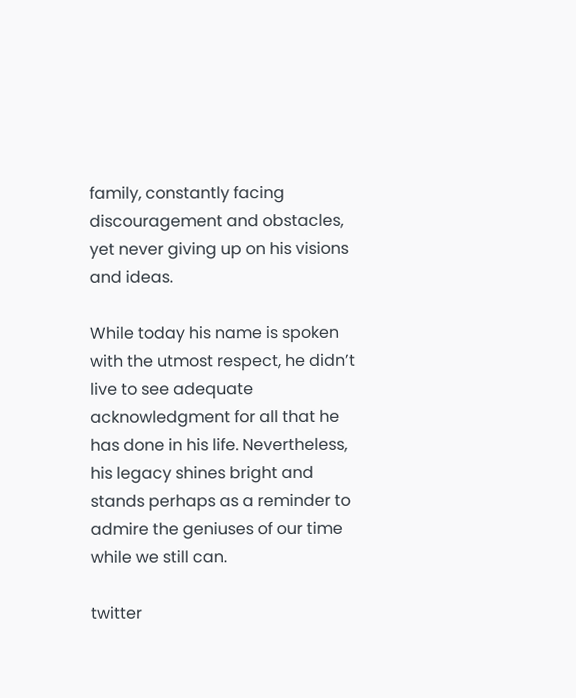family, constantly facing discouragement and obstacles, yet never giving up on his visions and ideas.

While today his name is spoken with the utmost respect, he didn’t live to see adequate acknowledgment for all that he has done in his life. Nevertheless, his legacy shines bright and stands perhaps as a reminder to admire the geniuses of our time while we still can.

twitter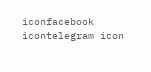iconfacebook icontelegram icon